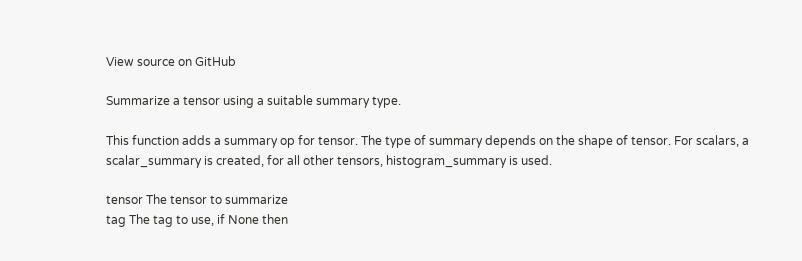View source on GitHub

Summarize a tensor using a suitable summary type.

This function adds a summary op for tensor. The type of summary depends on the shape of tensor. For scalars, a scalar_summary is created, for all other tensors, histogram_summary is used.

tensor The tensor to summarize
tag The tag to use, if None then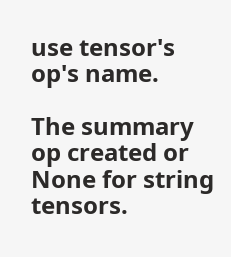use tensor's op's name.

The summary op created or None for string tensors.